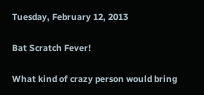Tuesday, February 12, 2013

Bat Scratch Fever!

What kind of crazy person would bring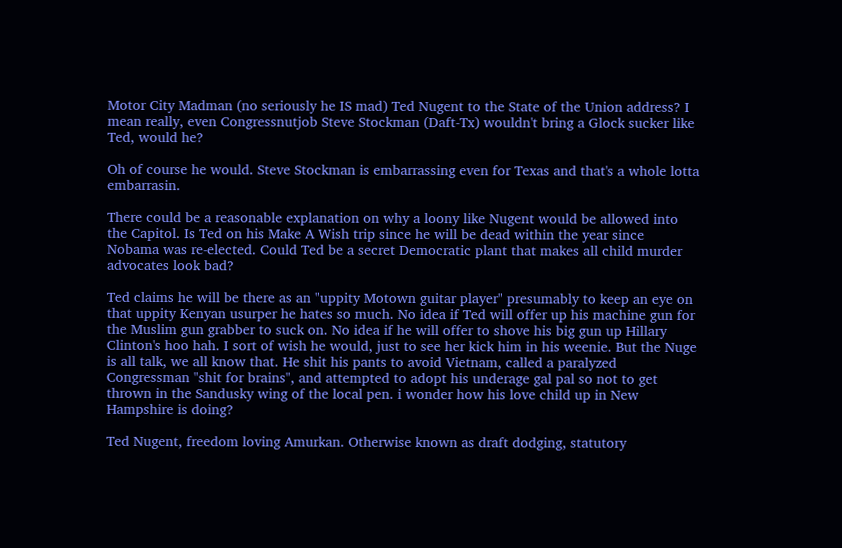Motor City Madman (no seriously he IS mad) Ted Nugent to the State of the Union address? I mean really, even Congressnutjob Steve Stockman (Daft-Tx) wouldn't bring a Glock sucker like Ted, would he?

Oh of course he would. Steve Stockman is embarrassing even for Texas and that's a whole lotta embarrasin.

There could be a reasonable explanation on why a loony like Nugent would be allowed into the Capitol. Is Ted on his Make A Wish trip since he will be dead within the year since Nobama was re-elected. Could Ted be a secret Democratic plant that makes all child murder advocates look bad?

Ted claims he will be there as an "uppity Motown guitar player" presumably to keep an eye on that uppity Kenyan usurper he hates so much. No idea if Ted will offer up his machine gun for the Muslim gun grabber to suck on. No idea if he will offer to shove his big gun up Hillary Clinton's hoo hah. I sort of wish he would, just to see her kick him in his weenie. But the Nuge is all talk, we all know that. He shit his pants to avoid Vietnam, called a paralyzed Congressman "shit for brains", and attempted to adopt his underage gal pal so not to get thrown in the Sandusky wing of the local pen. i wonder how his love child up in New Hampshire is doing?

Ted Nugent, freedom loving Amurkan. Otherwise known as draft dodging, statutory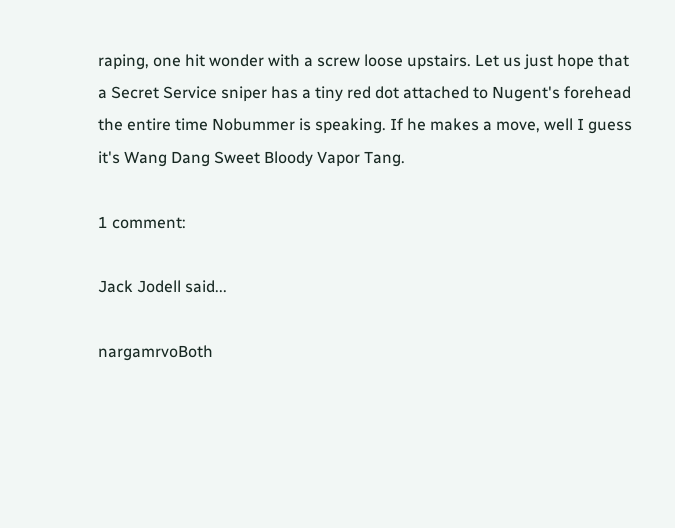raping, one hit wonder with a screw loose upstairs. Let us just hope that a Secret Service sniper has a tiny red dot attached to Nugent's forehead the entire time Nobummer is speaking. If he makes a move, well I guess it's Wang Dang Sweet Bloody Vapor Tang.

1 comment:

Jack Jodell said...

nargamrvoBoth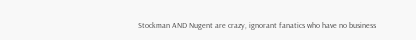Stockman AND Nugent are crazy, ignorant fanatics who have no business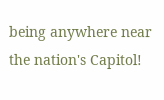being anywhere near the nation's Capitol!